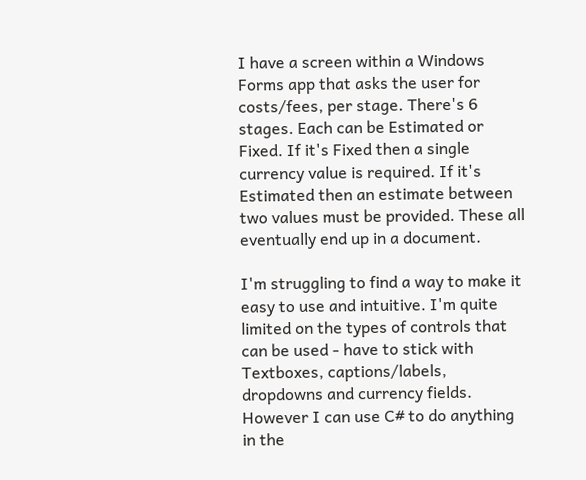I have a screen within a Windows Forms app that asks the user for costs/fees, per stage. There's 6 stages. Each can be Estimated or Fixed. If it's Fixed then a single currency value is required. If it's Estimated then an estimate between two values must be provided. These all eventually end up in a document.

I'm struggling to find a way to make it easy to use and intuitive. I'm quite limited on the types of controls that can be used - have to stick with Textboxes, captions/labels, dropdowns and currency fields. However I can use C# to do anything in the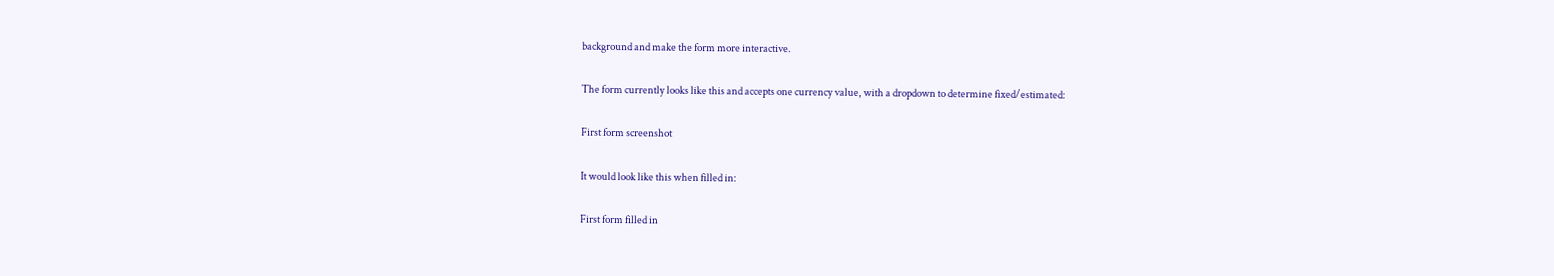background and make the form more interactive.

The form currently looks like this and accepts one currency value, with a dropdown to determine fixed/estimated:

First form screenshot

It would look like this when filled in:

First form filled in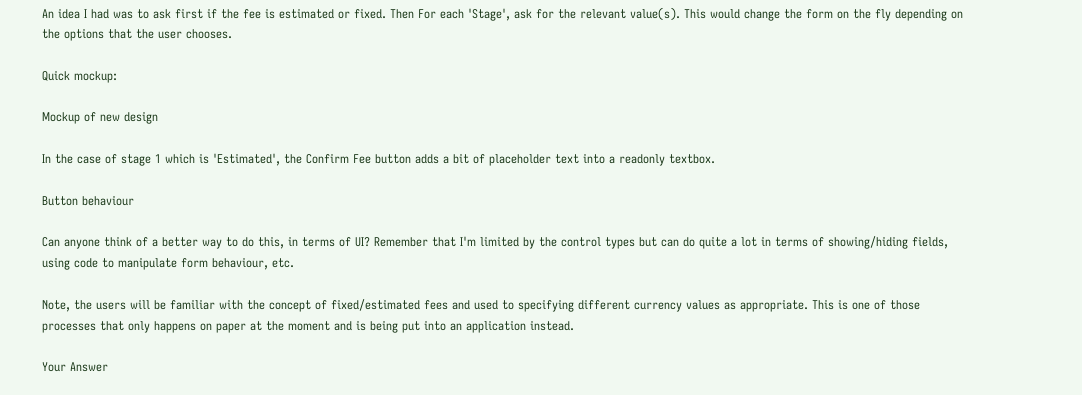An idea I had was to ask first if the fee is estimated or fixed. Then For each 'Stage', ask for the relevant value(s). This would change the form on the fly depending on the options that the user chooses.

Quick mockup:

Mockup of new design

In the case of stage 1 which is 'Estimated', the Confirm Fee button adds a bit of placeholder text into a readonly textbox.

Button behaviour

Can anyone think of a better way to do this, in terms of UI? Remember that I'm limited by the control types but can do quite a lot in terms of showing/hiding fields, using code to manipulate form behaviour, etc.

Note, the users will be familiar with the concept of fixed/estimated fees and used to specifying different currency values as appropriate. This is one of those processes that only happens on paper at the moment and is being put into an application instead.

Your Answer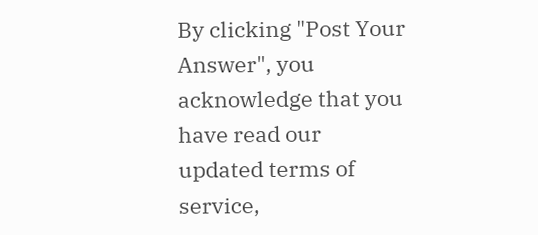By clicking "Post Your Answer", you acknowledge that you have read our updated terms of service,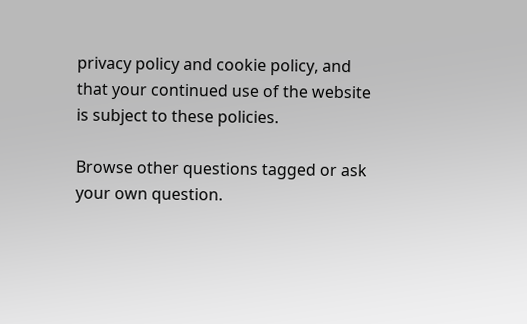privacy policy and cookie policy, and that your continued use of the website is subject to these policies.

Browse other questions tagged or ask your own question.